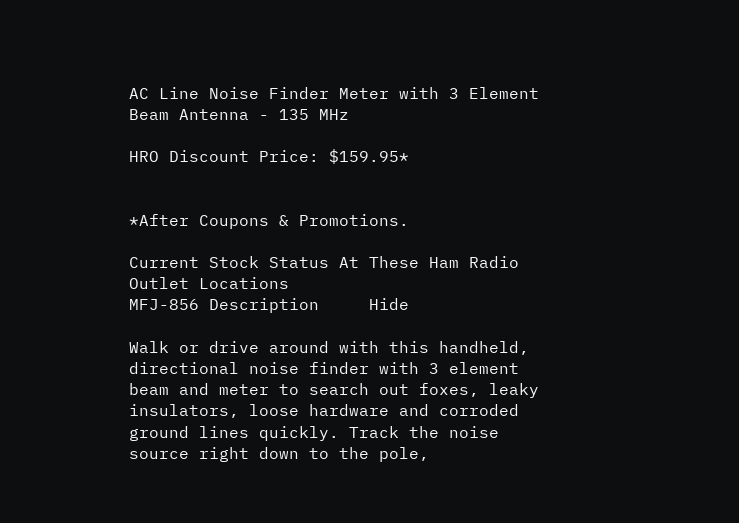AC Line Noise Finder Meter with 3 Element Beam Antenna - 135 MHz

HRO Discount Price: $159.95*


*After Coupons & Promotions.

Current Stock Status At These Ham Radio Outlet Locations
MFJ-856 Description     Hide

Walk or drive around with this handheld, directional noise finder with 3 element beam and meter to search out foxes, leaky insulators, loose hardware and corroded ground lines quickly. Track the noise source right down to the pole,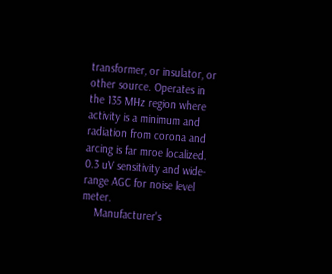transformer, or insulator, or other source. Operates in the 135 MHz region where activity is a minimum and radiation from corona and arcing is far mroe localized. 0.3 uV sensitivity and wide-range AGC for noise level meter.
    Manufacturer's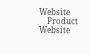Website
    Product Website